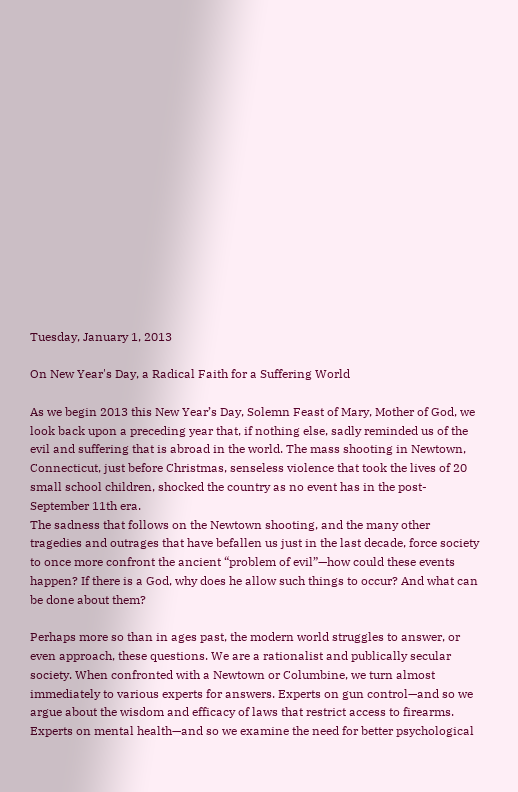Tuesday, January 1, 2013

On New Year's Day, a Radical Faith for a Suffering World

As we begin 2013 this New Year’s Day, Solemn Feast of Mary, Mother of God, we look back upon a preceding year that, if nothing else, sadly reminded us of the evil and suffering that is abroad in the world. The mass shooting in Newtown, Connecticut, just before Christmas, senseless violence that took the lives of 20 small school children, shocked the country as no event has in the post-September 11th era.
The sadness that follows on the Newtown shooting, and the many other tragedies and outrages that have befallen us just in the last decade, force society to once more confront the ancient “problem of evil”—how could these events happen? If there is a God, why does he allow such things to occur? And what can be done about them?

Perhaps more so than in ages past, the modern world struggles to answer, or even approach, these questions. We are a rationalist and publically secular society. When confronted with a Newtown or Columbine, we turn almost immediately to various experts for answers. Experts on gun control—and so we argue about the wisdom and efficacy of laws that restrict access to firearms. Experts on mental health—and so we examine the need for better psychological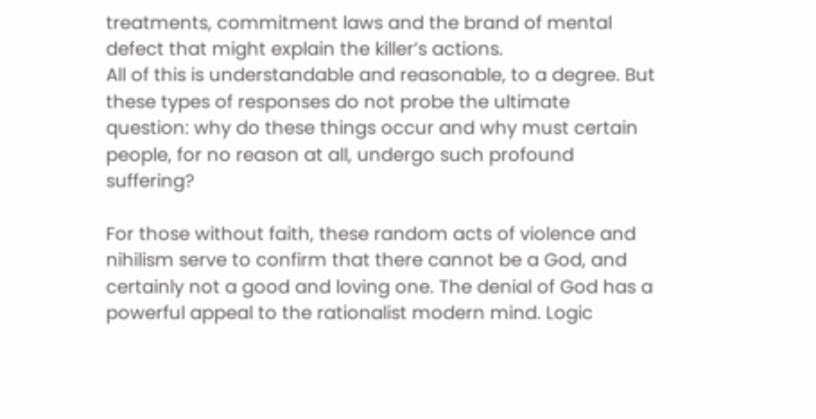treatments, commitment laws and the brand of mental defect that might explain the killer’s actions.
All of this is understandable and reasonable, to a degree. But these types of responses do not probe the ultimate question: why do these things occur and why must certain people, for no reason at all, undergo such profound suffering?

For those without faith, these random acts of violence and nihilism serve to confirm that there cannot be a God, and certainly not a good and loving one. The denial of God has a powerful appeal to the rationalist modern mind. Logic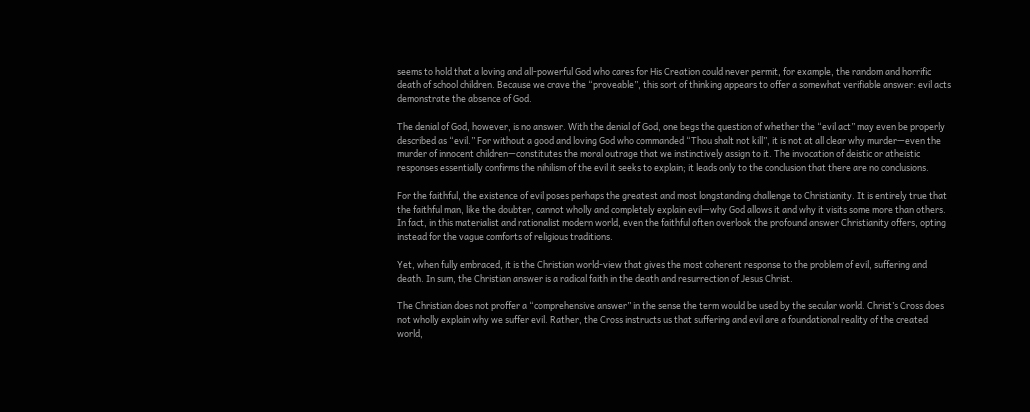seems to hold that a loving and all-powerful God who cares for His Creation could never permit, for example, the random and horrific death of school children. Because we crave the “proveable”, this sort of thinking appears to offer a somewhat verifiable answer: evil acts demonstrate the absence of God.

The denial of God, however, is no answer. With the denial of God, one begs the question of whether the “evil act” may even be properly described as “evil.” For without a good and loving God who commanded “Thou shalt not kill”, it is not at all clear why murder—even the murder of innocent children—constitutes the moral outrage that we instinctively assign to it. The invocation of deistic or atheistic responses essentially confirms the nihilism of the evil it seeks to explain; it leads only to the conclusion that there are no conclusions.

For the faithful, the existence of evil poses perhaps the greatest and most longstanding challenge to Christianity. It is entirely true that the faithful man, like the doubter, cannot wholly and completely explain evil—why God allows it and why it visits some more than others. In fact, in this materialist and rationalist modern world, even the faithful often overlook the profound answer Christianity offers, opting instead for the vague comforts of religious traditions.

Yet, when fully embraced, it is the Christian world-view that gives the most coherent response to the problem of evil, suffering and death. In sum, the Christian answer is a radical faith in the death and resurrection of Jesus Christ.

The Christian does not proffer a “comprehensive answer” in the sense the term would be used by the secular world. Christ’s Cross does not wholly explain why we suffer evil. Rather, the Cross instructs us that suffering and evil are a foundational reality of the created world,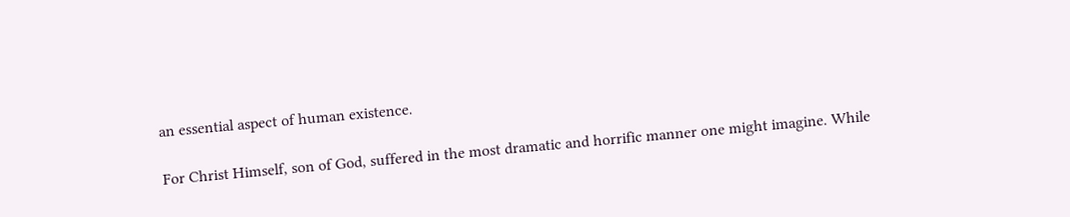an essential aspect of human existence.

For Christ Himself, son of God, suffered in the most dramatic and horrific manner one might imagine. While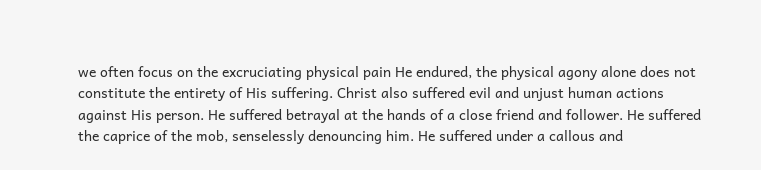we often focus on the excruciating physical pain He endured, the physical agony alone does not constitute the entirety of His suffering. Christ also suffered evil and unjust human actions against His person. He suffered betrayal at the hands of a close friend and follower. He suffered the caprice of the mob, senselessly denouncing him. He suffered under a callous and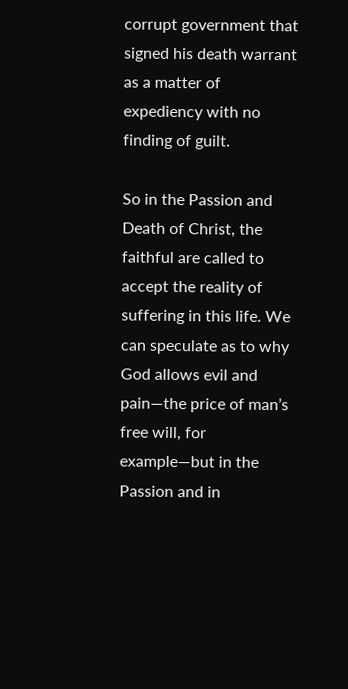corrupt government that signed his death warrant as a matter of expediency with no finding of guilt.

So in the Passion and Death of Christ, the faithful are called to accept the reality of suffering in this life. We can speculate as to why God allows evil and pain—the price of man’s free will, for example—but in the Passion and in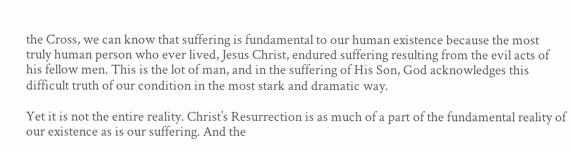the Cross, we can know that suffering is fundamental to our human existence because the most truly human person who ever lived, Jesus Christ, endured suffering resulting from the evil acts of his fellow men. This is the lot of man, and in the suffering of His Son, God acknowledges this difficult truth of our condition in the most stark and dramatic way.

Yet it is not the entire reality. Christ’s Resurrection is as much of a part of the fundamental reality of our existence as is our suffering. And the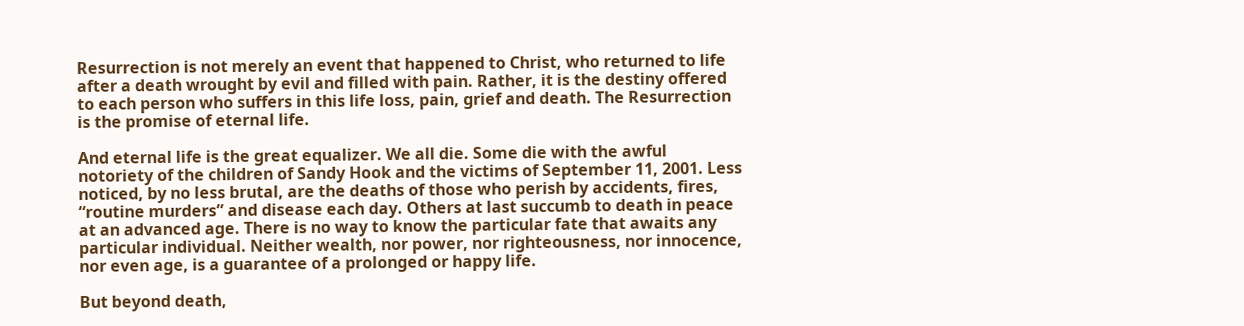Resurrection is not merely an event that happened to Christ, who returned to life after a death wrought by evil and filled with pain. Rather, it is the destiny offered to each person who suffers in this life loss, pain, grief and death. The Resurrection is the promise of eternal life.

And eternal life is the great equalizer. We all die. Some die with the awful notoriety of the children of Sandy Hook and the victims of September 11, 2001. Less noticed, by no less brutal, are the deaths of those who perish by accidents, fires, “routine murders” and disease each day. Others at last succumb to death in peace at an advanced age. There is no way to know the particular fate that awaits any particular individual. Neither wealth, nor power, nor righteousness, nor innocence, nor even age, is a guarantee of a prolonged or happy life.

But beyond death,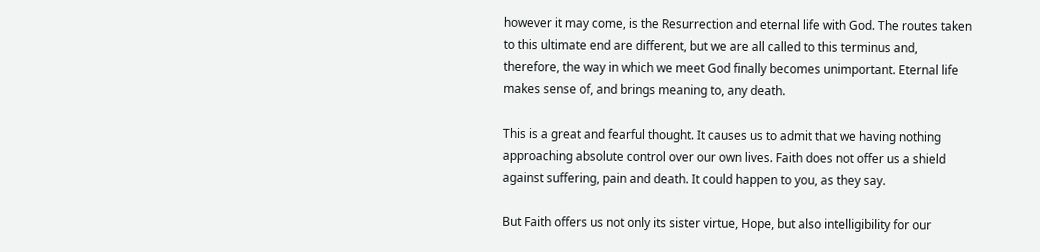however it may come, is the Resurrection and eternal life with God. The routes taken to this ultimate end are different, but we are all called to this terminus and, therefore, the way in which we meet God finally becomes unimportant. Eternal life makes sense of, and brings meaning to, any death.

This is a great and fearful thought. It causes us to admit that we having nothing approaching absolute control over our own lives. Faith does not offer us a shield against suffering, pain and death. It could happen to you, as they say.

But Faith offers us not only its sister virtue, Hope, but also intelligibility for our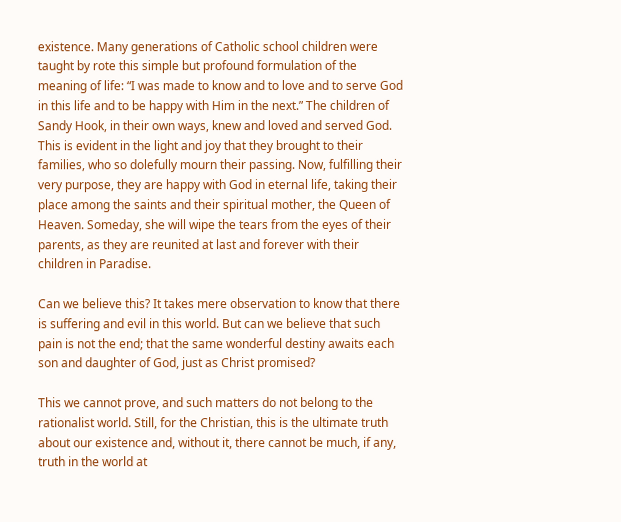existence. Many generations of Catholic school children were taught by rote this simple but profound formulation of the meaning of life: “I was made to know and to love and to serve God in this life and to be happy with Him in the next.” The children of Sandy Hook, in their own ways, knew and loved and served God. This is evident in the light and joy that they brought to their families, who so dolefully mourn their passing. Now, fulfilling their very purpose, they are happy with God in eternal life, taking their place among the saints and their spiritual mother, the Queen of Heaven. Someday, she will wipe the tears from the eyes of their parents, as they are reunited at last and forever with their children in Paradise.

Can we believe this? It takes mere observation to know that there is suffering and evil in this world. But can we believe that such pain is not the end; that the same wonderful destiny awaits each son and daughter of God, just as Christ promised?

This we cannot prove, and such matters do not belong to the rationalist world. Still, for the Christian, this is the ultimate truth about our existence and, without it, there cannot be much, if any, truth in the world at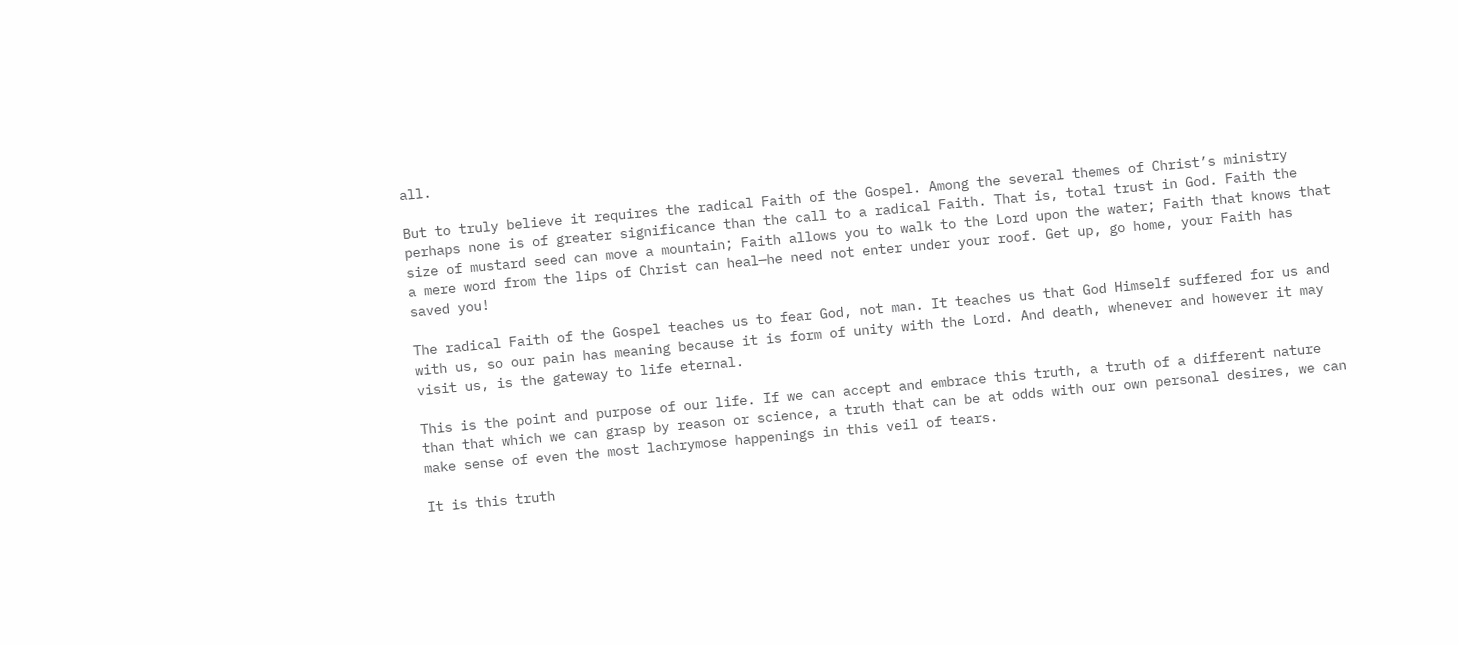all.

But to truly believe it requires the radical Faith of the Gospel. Among the several themes of Christ’s ministry perhaps none is of greater significance than the call to a radical Faith. That is, total trust in God. Faith the size of mustard seed can move a mountain; Faith allows you to walk to the Lord upon the water; Faith that knows that a mere word from the lips of Christ can heal—he need not enter under your roof. Get up, go home, your Faith has saved you!

The radical Faith of the Gospel teaches us to fear God, not man. It teaches us that God Himself suffered for us and with us, so our pain has meaning because it is form of unity with the Lord. And death, whenever and however it may visit us, is the gateway to life eternal.

This is the point and purpose of our life. If we can accept and embrace this truth, a truth of a different nature than that which we can grasp by reason or science, a truth that can be at odds with our own personal desires, we can make sense of even the most lachrymose happenings in this veil of tears.

It is this truth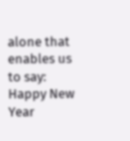alone that enables us to say: Happy New Year